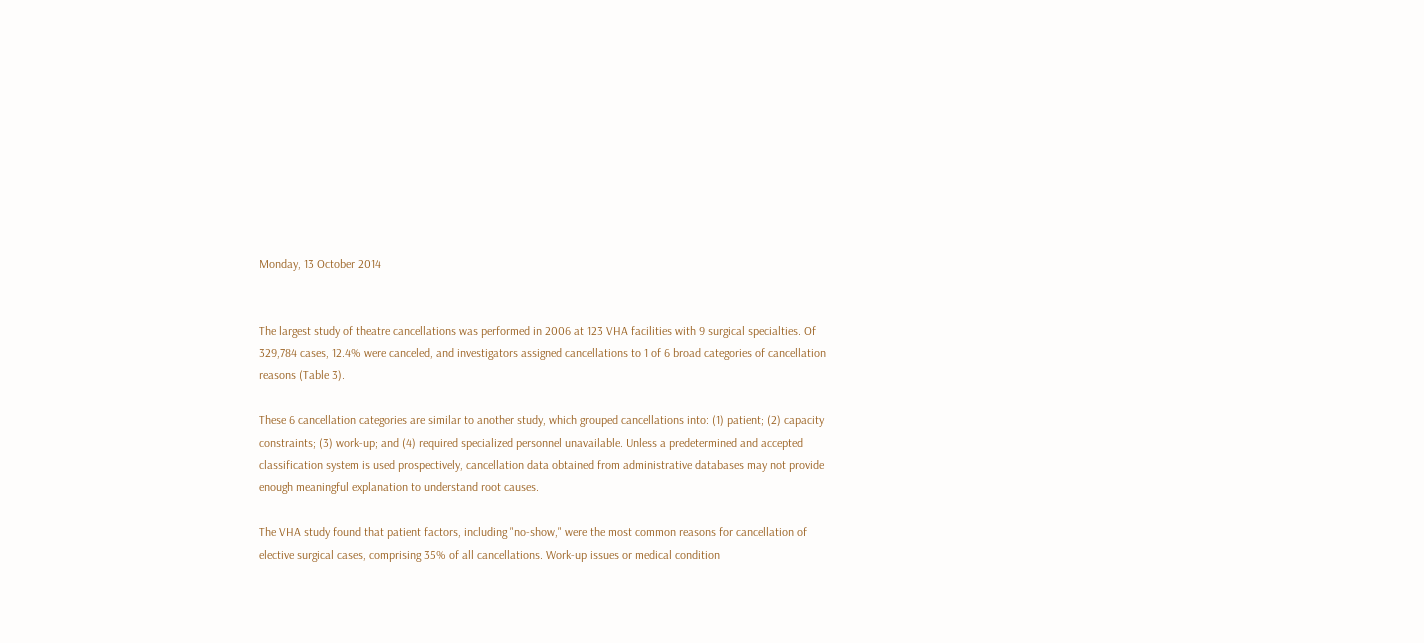Monday, 13 October 2014


The largest study of theatre cancellations was performed in 2006 at 123 VHA facilities with 9 surgical specialties. Of 329,784 cases, 12.4% were canceled, and investigators assigned cancellations to 1 of 6 broad categories of cancellation reasons (Table 3).

These 6 cancellation categories are similar to another study, which grouped cancellations into: (1) patient; (2) capacity constraints; (3) work-up; and (4) required specialized personnel unavailable. Unless a predetermined and accepted classification system is used prospectively, cancellation data obtained from administrative databases may not provide enough meaningful explanation to understand root causes.

The VHA study found that patient factors, including "no-show," were the most common reasons for cancellation of elective surgical cases, comprising 35% of all cancellations. Work-up issues or medical condition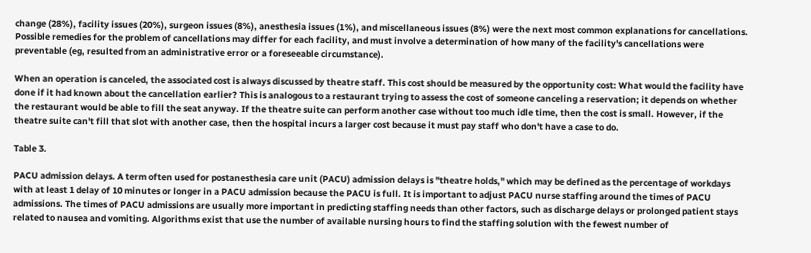change (28%), facility issues (20%), surgeon issues (8%), anesthesia issues (1%), and miscellaneous issues (8%) were the next most common explanations for cancellations. Possible remedies for the problem of cancellations may differ for each facility, and must involve a determination of how many of the facility's cancellations were preventable (eg, resulted from an administrative error or a foreseeable circumstance).

When an operation is canceled, the associated cost is always discussed by theatre staff. This cost should be measured by the opportunity cost: What would the facility have done if it had known about the cancellation earlier? This is analogous to a restaurant trying to assess the cost of someone canceling a reservation; it depends on whether the restaurant would be able to fill the seat anyway. If the theatre suite can perform another case without too much idle time, then the cost is small. However, if the theatre suite can't fill that slot with another case, then the hospital incurs a larger cost because it must pay staff who don't have a case to do.

Table 3.

PACU admission delays. A term often used for postanesthesia care unit (PACU) admission delays is "theatre holds," which may be defined as the percentage of workdays with at least 1 delay of 10 minutes or longer in a PACU admission because the PACU is full. It is important to adjust PACU nurse staffing around the times of PACU admissions. The times of PACU admissions are usually more important in predicting staffing needs than other factors, such as discharge delays or prolonged patient stays related to nausea and vomiting. Algorithms exist that use the number of available nursing hours to find the staffing solution with the fewest number of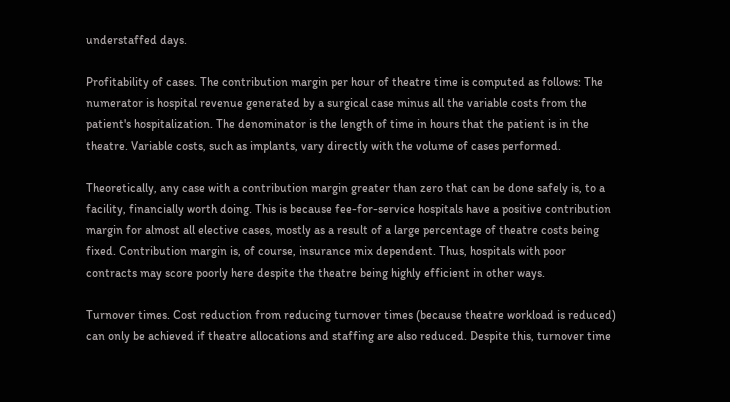understaffed days.

Profitability of cases. The contribution margin per hour of theatre time is computed as follows: The numerator is hospital revenue generated by a surgical case minus all the variable costs from the patient's hospitalization. The denominator is the length of time in hours that the patient is in the theatre. Variable costs, such as implants, vary directly with the volume of cases performed.

Theoretically, any case with a contribution margin greater than zero that can be done safely is, to a facility, financially worth doing. This is because fee-for-service hospitals have a positive contribution margin for almost all elective cases, mostly as a result of a large percentage of theatre costs being fixed. Contribution margin is, of course, insurance mix dependent. Thus, hospitals with poor contracts may score poorly here despite the theatre being highly efficient in other ways.

Turnover times. Cost reduction from reducing turnover times (because theatre workload is reduced) can only be achieved if theatre allocations and staffing are also reduced. Despite this, turnover time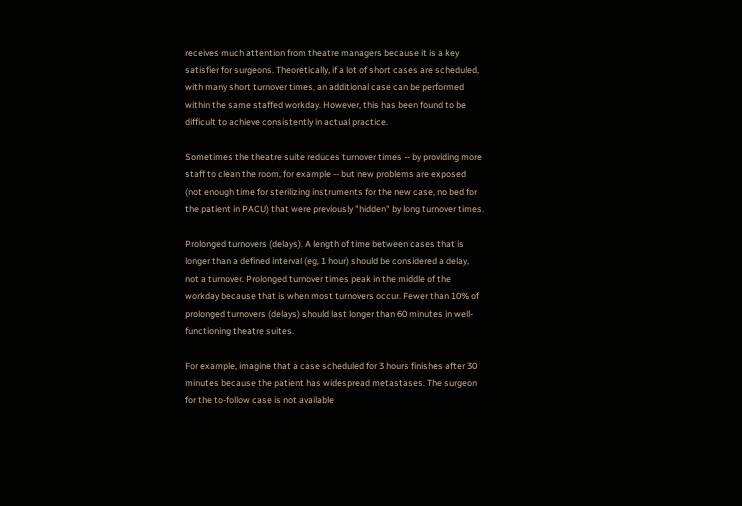receives much attention from theatre managers because it is a key satisfier for surgeons. Theoretically, if a lot of short cases are scheduled, with many short turnover times, an additional case can be performed within the same staffed workday. However, this has been found to be difficult to achieve consistently in actual practice.

Sometimes the theatre suite reduces turnover times -- by providing more staff to clean the room, for example -- but new problems are exposed (not enough time for sterilizing instruments for the new case, no bed for the patient in PACU) that were previously "hidden" by long turnover times.

Prolonged turnovers (delays). A length of time between cases that is longer than a defined interval (eg, 1 hour) should be considered a delay, not a turnover. Prolonged turnover times peak in the middle of the workday because that is when most turnovers occur. Fewer than 10% of prolonged turnovers (delays) should last longer than 60 minutes in well-functioning theatre suites.

For example, imagine that a case scheduled for 3 hours finishes after 30 minutes because the patient has widespread metastases. The surgeon for the to-follow case is not available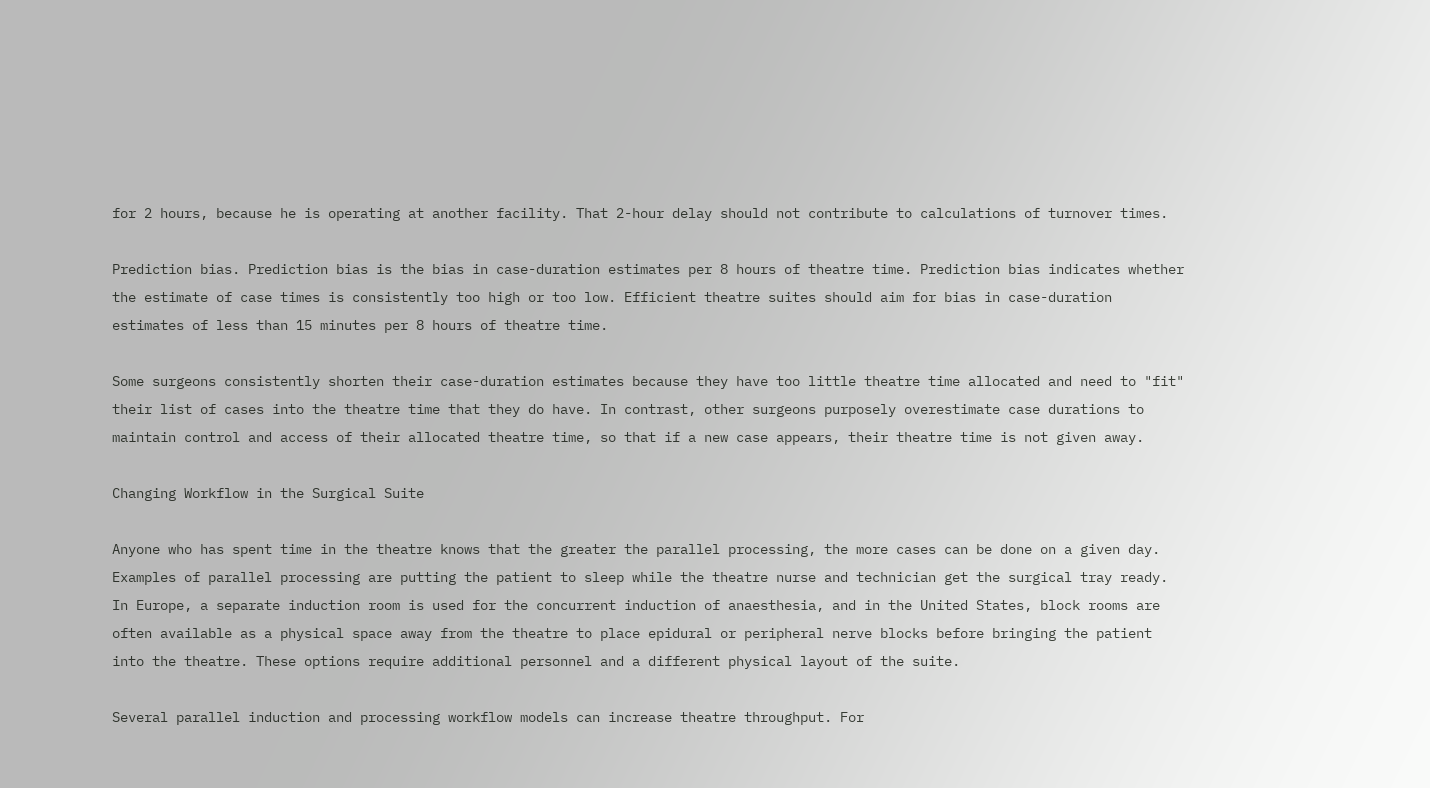for 2 hours, because he is operating at another facility. That 2-hour delay should not contribute to calculations of turnover times.

Prediction bias. Prediction bias is the bias in case-duration estimates per 8 hours of theatre time. Prediction bias indicates whether the estimate of case times is consistently too high or too low. Efficient theatre suites should aim for bias in case-duration estimates of less than 15 minutes per 8 hours of theatre time.

Some surgeons consistently shorten their case-duration estimates because they have too little theatre time allocated and need to "fit" their list of cases into the theatre time that they do have. In contrast, other surgeons purposely overestimate case durations to maintain control and access of their allocated theatre time, so that if a new case appears, their theatre time is not given away.

Changing Workflow in the Surgical Suite

Anyone who has spent time in the theatre knows that the greater the parallel processing, the more cases can be done on a given day. Examples of parallel processing are putting the patient to sleep while the theatre nurse and technician get the surgical tray ready. In Europe, a separate induction room is used for the concurrent induction of anaesthesia, and in the United States, block rooms are often available as a physical space away from the theatre to place epidural or peripheral nerve blocks before bringing the patient into the theatre. These options require additional personnel and a different physical layout of the suite.

Several parallel induction and processing workflow models can increase theatre throughput. For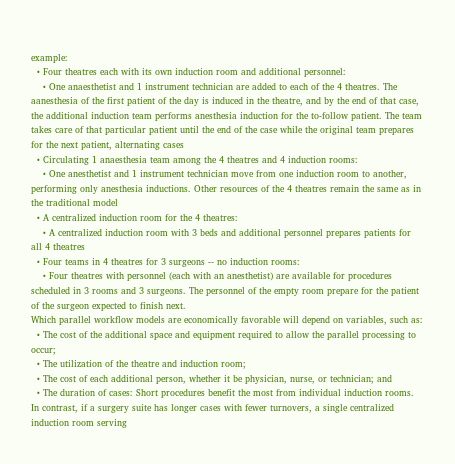example:
  • Four theatres each with its own induction room and additional personnel:
    • One anaesthetist and 1 instrument technician are added to each of the 4 theatres. The aanesthesia of the first patient of the day is induced in the theatre, and by the end of that case, the additional induction team performs anesthesia induction for the to-follow patient. The team takes care of that particular patient until the end of the case while the original team prepares for the next patient, alternating cases
  • Circulating 1 anaesthesia team among the 4 theatres and 4 induction rooms:
    • One anesthetist and 1 instrument technician move from one induction room to another, performing only anesthesia inductions. Other resources of the 4 theatres remain the same as in the traditional model
  • A centralized induction room for the 4 theatres:
    • A centralized induction room with 3 beds and additional personnel prepares patients for all 4 theatres
  • Four teams in 4 theatres for 3 surgeons -- no induction rooms:
    • Four theatres with personnel (each with an anesthetist) are available for procedures scheduled in 3 rooms and 3 surgeons. The personnel of the empty room prepare for the patient of the surgeon expected to finish next.
Which parallel workflow models are economically favorable will depend on variables, such as:
  • The cost of the additional space and equipment required to allow the parallel processing to occur;
  • The utilization of the theatre and induction room;
  • The cost of each additional person, whether it be physician, nurse, or technician; and
  • The duration of cases: Short procedures benefit the most from individual induction rooms. In contrast, if a surgery suite has longer cases with fewer turnovers, a single centralized induction room serving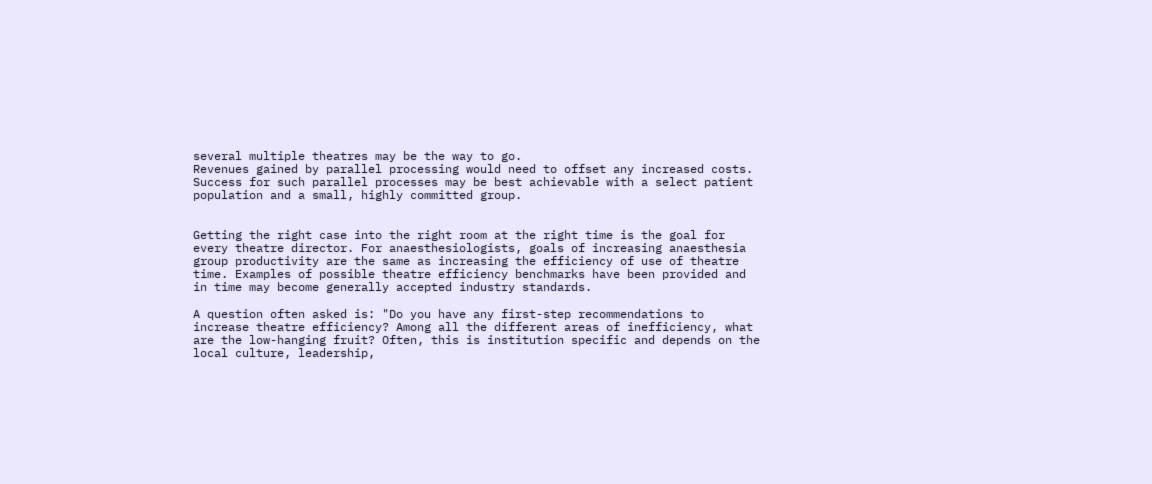several multiple theatres may be the way to go.
Revenues gained by parallel processing would need to offset any increased costs. Success for such parallel processes may be best achievable with a select patient population and a small, highly committed group.


Getting the right case into the right room at the right time is the goal for every theatre director. For anaesthesiologists, goals of increasing anaesthesia group productivity are the same as increasing the efficiency of use of theatre time. Examples of possible theatre efficiency benchmarks have been provided and in time may become generally accepted industry standards.

A question often asked is: "Do you have any first-step recommendations to increase theatre efficiency? Among all the different areas of inefficiency, what are the low-hanging fruit? Often, this is institution specific and depends on the local culture, leadership,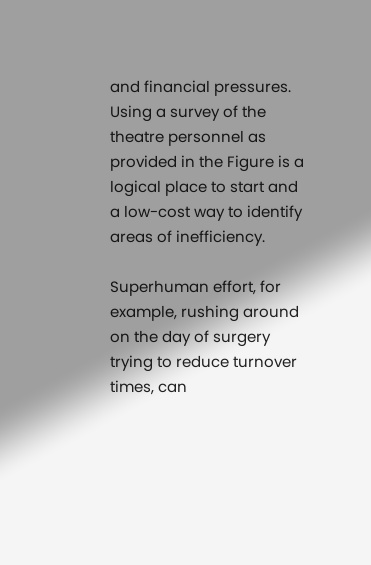and financial pressures. Using a survey of the theatre personnel as provided in the Figure is a logical place to start and a low-cost way to identify areas of inefficiency.

Superhuman effort, for example, rushing around on the day of surgery trying to reduce turnover times, can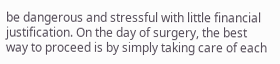be dangerous and stressful with little financial justification. On the day of surgery, the best way to proceed is by simply taking care of each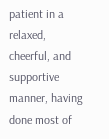patient in a relaxed, cheerful, and supportive manner, having done most of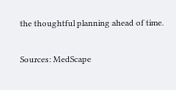the thoughtful planning ahead of time.

Sources: MedScape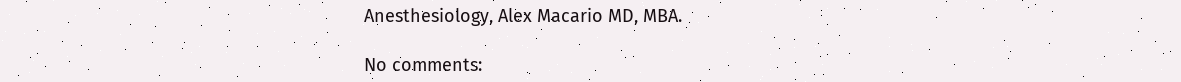Anesthesiology, Alex Macario MD, MBA.

No comments: